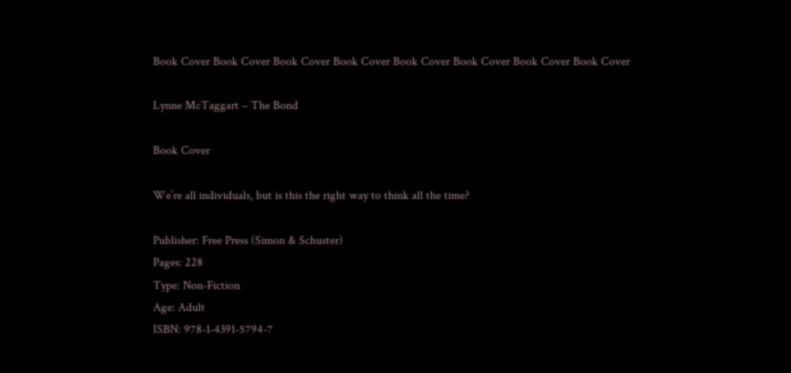Book Cover Book Cover Book Cover Book Cover Book Cover Book Cover Book Cover Book Cover

Lynne McTaggart – The Bond

Book Cover

We’re all individuals, but is this the right way to think all the time?

Publisher: Free Press (Simon & Schuster)
Pages: 228
Type: Non-Fiction
Age: Adult
ISBN: 978-1-4391-5794-7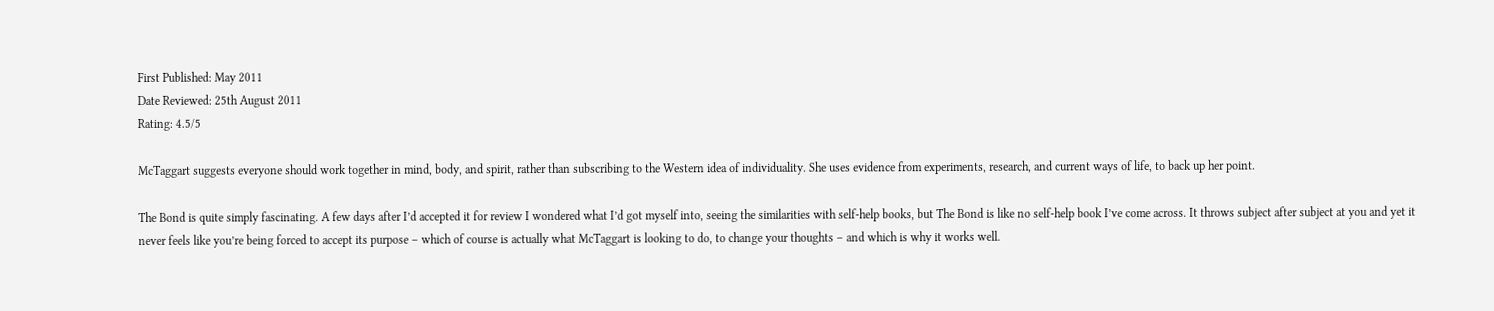First Published: May 2011
Date Reviewed: 25th August 2011
Rating: 4.5/5

McTaggart suggests everyone should work together in mind, body, and spirit, rather than subscribing to the Western idea of individuality. She uses evidence from experiments, research, and current ways of life, to back up her point.

The Bond is quite simply fascinating. A few days after I’d accepted it for review I wondered what I’d got myself into, seeing the similarities with self-help books, but The Bond is like no self-help book I’ve come across. It throws subject after subject at you and yet it never feels like you’re being forced to accept its purpose – which of course is actually what McTaggart is looking to do, to change your thoughts – and which is why it works well.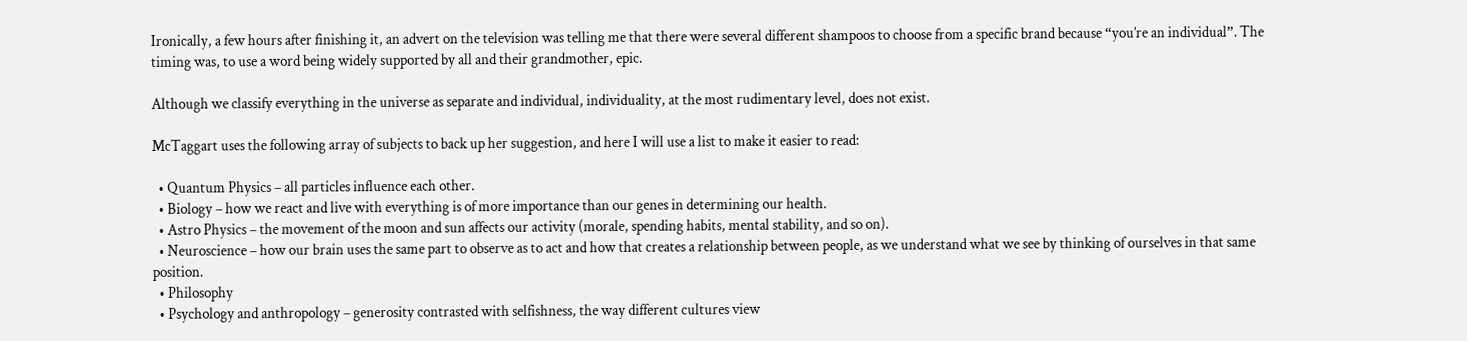Ironically, a few hours after finishing it, an advert on the television was telling me that there were several different shampoos to choose from a specific brand because “you’re an individual”. The timing was, to use a word being widely supported by all and their grandmother, epic.

Although we classify everything in the universe as separate and individual, individuality, at the most rudimentary level, does not exist.

McTaggart uses the following array of subjects to back up her suggestion, and here I will use a list to make it easier to read:

  • Quantum Physics – all particles influence each other.
  • Biology – how we react and live with everything is of more importance than our genes in determining our health.
  • Astro Physics – the movement of the moon and sun affects our activity (morale, spending habits, mental stability, and so on).
  • Neuroscience – how our brain uses the same part to observe as to act and how that creates a relationship between people, as we understand what we see by thinking of ourselves in that same position.
  • Philosophy
  • Psychology and anthropology – generosity contrasted with selfishness, the way different cultures view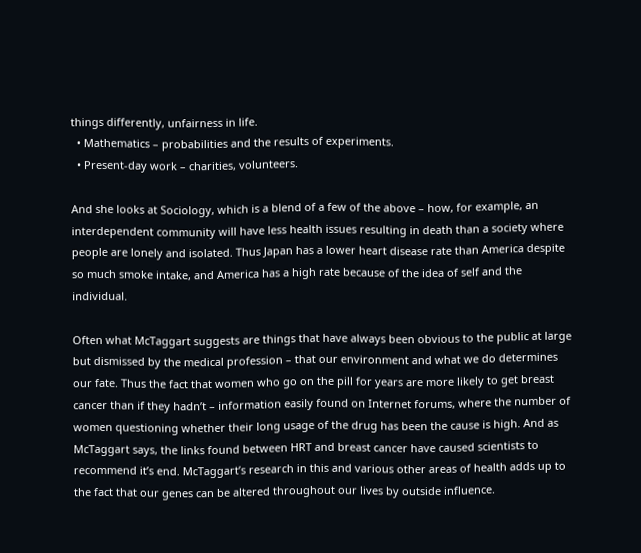things differently, unfairness in life.
  • Mathematics – probabilities and the results of experiments.
  • Present-day work – charities, volunteers.

And she looks at Sociology, which is a blend of a few of the above – how, for example, an interdependent community will have less health issues resulting in death than a society where people are lonely and isolated. Thus Japan has a lower heart disease rate than America despite so much smoke intake, and America has a high rate because of the idea of self and the individual.

Often what McTaggart suggests are things that have always been obvious to the public at large but dismissed by the medical profession – that our environment and what we do determines our fate. Thus the fact that women who go on the pill for years are more likely to get breast cancer than if they hadn’t – information easily found on Internet forums, where the number of women questioning whether their long usage of the drug has been the cause is high. And as McTaggart says, the links found between HRT and breast cancer have caused scientists to recommend it’s end. McTaggart’s research in this and various other areas of health adds up to the fact that our genes can be altered throughout our lives by outside influence.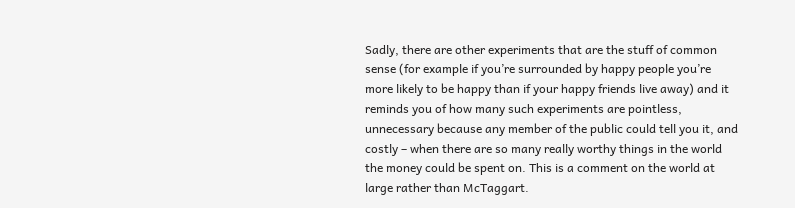Sadly, there are other experiments that are the stuff of common sense (for example if you’re surrounded by happy people you’re more likely to be happy than if your happy friends live away) and it reminds you of how many such experiments are pointless, unnecessary because any member of the public could tell you it, and costly – when there are so many really worthy things in the world the money could be spent on. This is a comment on the world at large rather than McTaggart.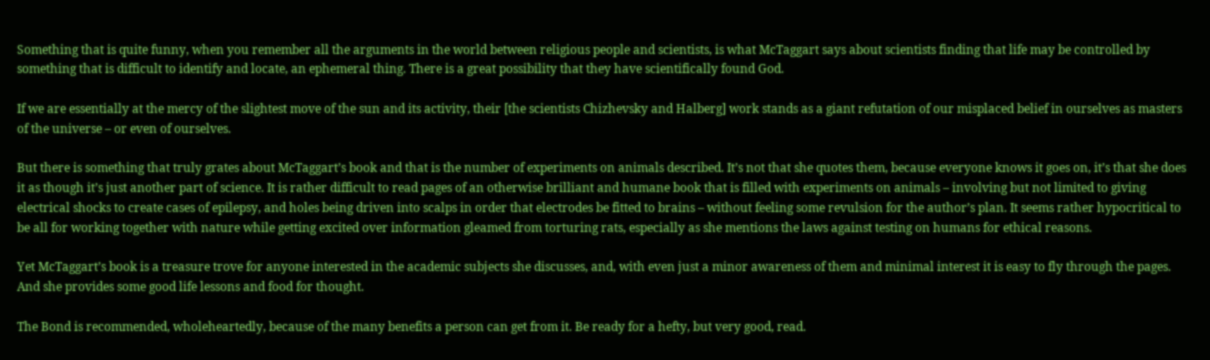Something that is quite funny, when you remember all the arguments in the world between religious people and scientists, is what McTaggart says about scientists finding that life may be controlled by something that is difficult to identify and locate, an ephemeral thing. There is a great possibility that they have scientifically found God.

If we are essentially at the mercy of the slightest move of the sun and its activity, their [the scientists Chizhevsky and Halberg] work stands as a giant refutation of our misplaced belief in ourselves as masters of the universe – or even of ourselves.

But there is something that truly grates about McTaggart’s book and that is the number of experiments on animals described. It’s not that she quotes them, because everyone knows it goes on, it’s that she does it as though it’s just another part of science. It is rather difficult to read pages of an otherwise brilliant and humane book that is filled with experiments on animals – involving but not limited to giving electrical shocks to create cases of epilepsy, and holes being driven into scalps in order that electrodes be fitted to brains – without feeling some revulsion for the author’s plan. It seems rather hypocritical to be all for working together with nature while getting excited over information gleamed from torturing rats, especially as she mentions the laws against testing on humans for ethical reasons.

Yet McTaggart’s book is a treasure trove for anyone interested in the academic subjects she discusses, and, with even just a minor awareness of them and minimal interest it is easy to fly through the pages. And she provides some good life lessons and food for thought.

The Bond is recommended, wholeheartedly, because of the many benefits a person can get from it. Be ready for a hefty, but very good, read.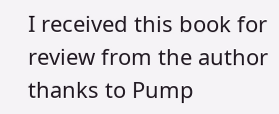I received this book for review from the author thanks to Pump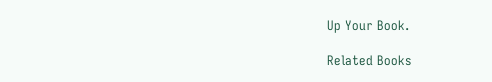Up Your Book.

Related Books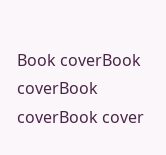Book coverBook coverBook coverBook cover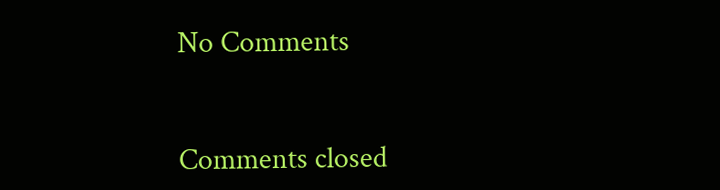No Comments


Comments closed